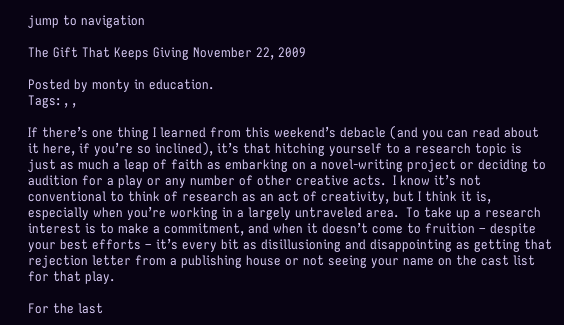jump to navigation

The Gift That Keeps Giving November 22, 2009

Posted by monty in education.
Tags: , ,

If there’s one thing I learned from this weekend’s debacle (and you can read about it here, if you’re so inclined), it’s that hitching yourself to a research topic is just as much a leap of faith as embarking on a novel-writing project or deciding to audition for a play or any number of other creative acts.  I know it’s not conventional to think of research as an act of creativity, but I think it is, especially when you’re working in a largely untraveled area.  To take up a research interest is to make a commitment, and when it doesn’t come to fruition – despite your best efforts – it’s every bit as disillusioning and disappointing as getting that rejection letter from a publishing house or not seeing your name on the cast list for that play.

For the last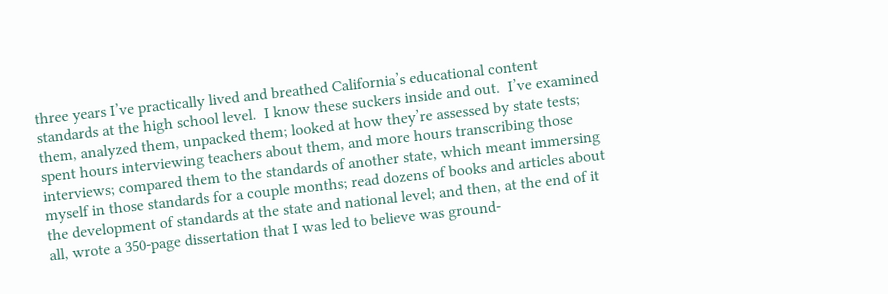three years I’ve practically lived and breathed California’s educational content standards at the high school level.  I know these suckers inside and out.  I’ve examined them, analyzed them, unpacked them; looked at how they’re assessed by state tests; spent hours interviewing teachers about them, and more hours transcribing those interviews; compared them to the standards of another state, which meant immersing myself in those standards for a couple months; read dozens of books and articles about the development of standards at the state and national level; and then, at the end of it all, wrote a 350-page dissertation that I was led to believe was ground-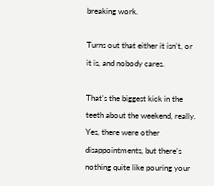breaking work.

Turns out that either it isn’t, or it is, and nobody cares.

That’s the biggest kick in the teeth about the weekend, really.  Yes, there were other disappointments, but there’s nothing quite like pouring your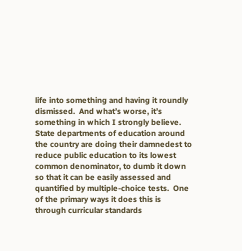life into something and having it roundly dismissed.  And what’s worse, it’s something in which I strongly believe.  State departments of education around the country are doing their damnedest to reduce public education to its lowest common denominator, to dumb it down so that it can be easily assessed and quantified by multiple-choice tests.  One of the primary ways it does this is through curricular standards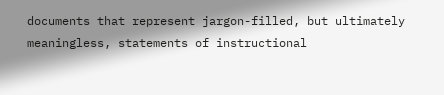documents that represent jargon-filled, but ultimately meaningless, statements of instructional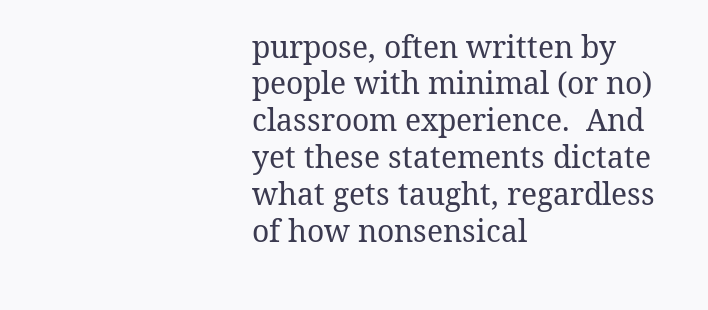purpose, often written by people with minimal (or no) classroom experience.  And yet these statements dictate what gets taught, regardless of how nonsensical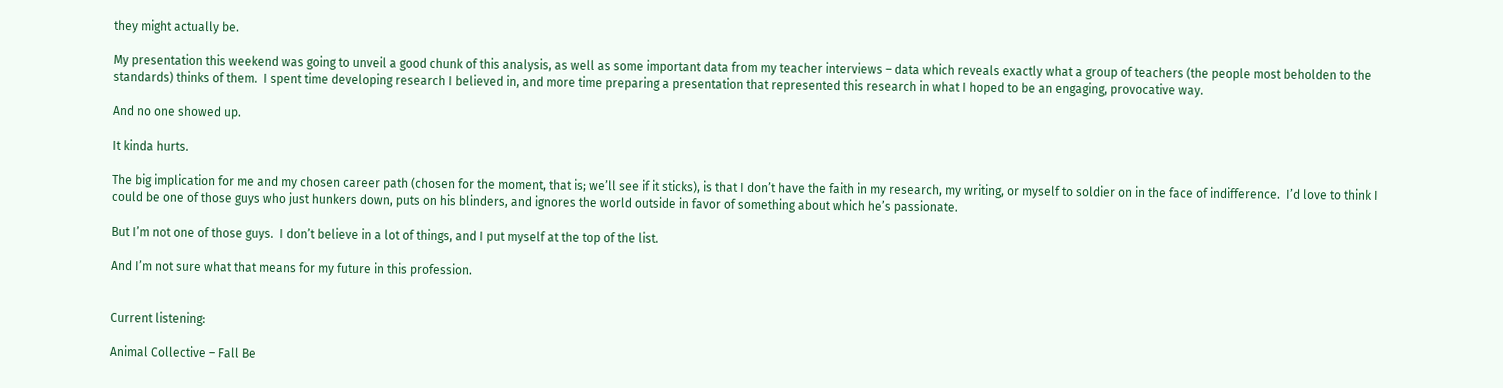they might actually be.

My presentation this weekend was going to unveil a good chunk of this analysis, as well as some important data from my teacher interviews – data which reveals exactly what a group of teachers (the people most beholden to the standards) thinks of them.  I spent time developing research I believed in, and more time preparing a presentation that represented this research in what I hoped to be an engaging, provocative way.

And no one showed up.

It kinda hurts.

The big implication for me and my chosen career path (chosen for the moment, that is; we’ll see if it sticks), is that I don’t have the faith in my research, my writing, or myself to soldier on in the face of indifference.  I’d love to think I could be one of those guys who just hunkers down, puts on his blinders, and ignores the world outside in favor of something about which he’s passionate.

But I’m not one of those guys.  I don’t believe in a lot of things, and I put myself at the top of the list.

And I’m not sure what that means for my future in this profession.


Current listening:

Animal Collective – Fall Be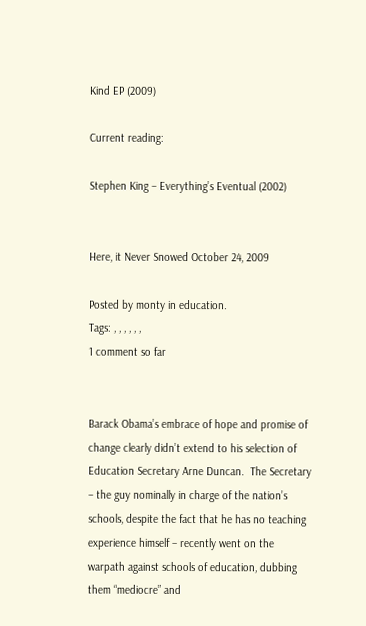Kind EP (2009)

Current reading:

Stephen King – Everything’s Eventual (2002)


Here, it Never Snowed October 24, 2009

Posted by monty in education.
Tags: , , , , , ,
1 comment so far


Barack Obama’s embrace of hope and promise of change clearly didn’t extend to his selection of Education Secretary Arne Duncan.  The Secretary – the guy nominally in charge of the nation’s schools, despite the fact that he has no teaching experience himself – recently went on the warpath against schools of education, dubbing them “mediocre” and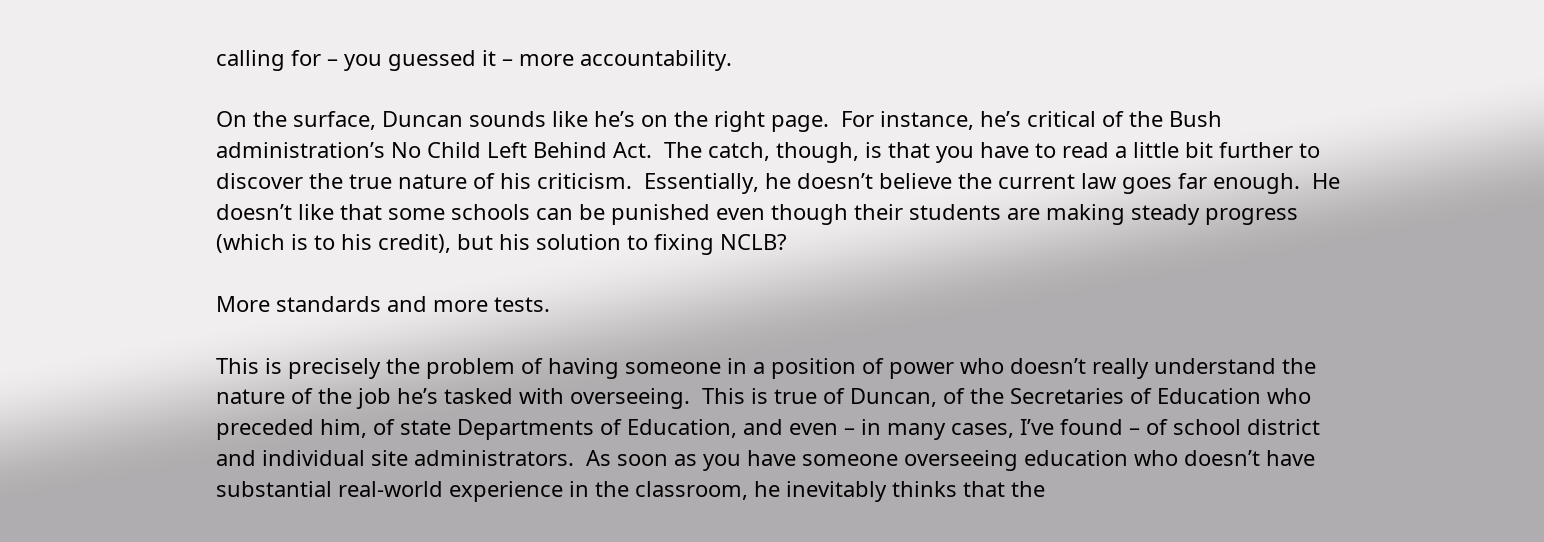calling for – you guessed it – more accountability.

On the surface, Duncan sounds like he’s on the right page.  For instance, he’s critical of the Bush administration’s No Child Left Behind Act.  The catch, though, is that you have to read a little bit further to discover the true nature of his criticism.  Essentially, he doesn’t believe the current law goes far enough.  He doesn’t like that some schools can be punished even though their students are making steady progress (which is to his credit), but his solution to fixing NCLB?

More standards and more tests.

This is precisely the problem of having someone in a position of power who doesn’t really understand the nature of the job he’s tasked with overseeing.  This is true of Duncan, of the Secretaries of Education who preceded him, of state Departments of Education, and even – in many cases, I’ve found – of school district and individual site administrators.  As soon as you have someone overseeing education who doesn’t have substantial real-world experience in the classroom, he inevitably thinks that the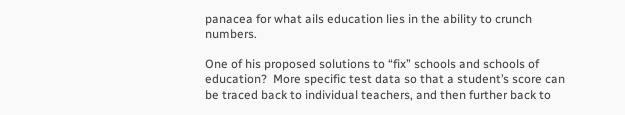panacea for what ails education lies in the ability to crunch numbers.

One of his proposed solutions to “fix” schools and schools of education?  More specific test data so that a student’s score can be traced back to individual teachers, and then further back to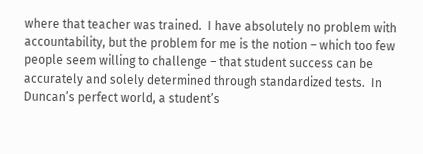where that teacher was trained.  I have absolutely no problem with accountability, but the problem for me is the notion – which too few people seem willing to challenge – that student success can be accurately and solely determined through standardized tests.  In Duncan’s perfect world, a student’s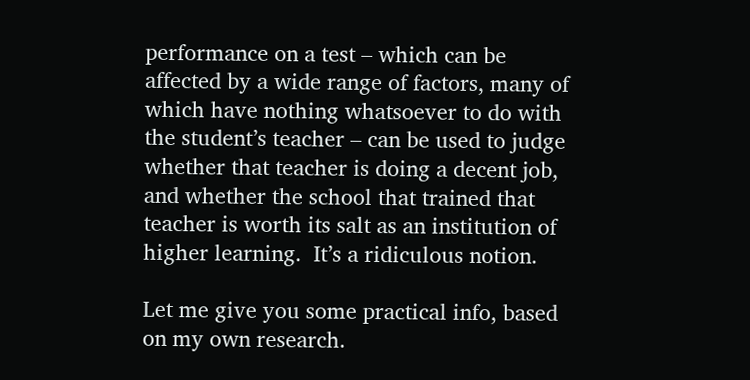performance on a test – which can be affected by a wide range of factors, many of which have nothing whatsoever to do with the student’s teacher – can be used to judge whether that teacher is doing a decent job, and whether the school that trained that teacher is worth its salt as an institution of higher learning.  It’s a ridiculous notion.

Let me give you some practical info, based on my own research.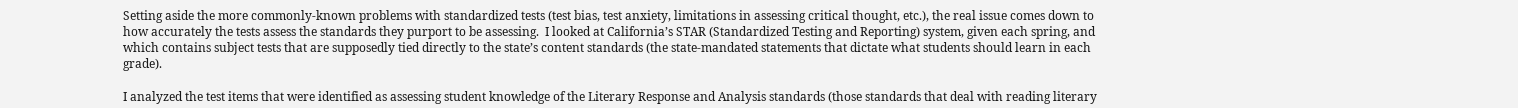Setting aside the more commonly-known problems with standardized tests (test bias, test anxiety, limitations in assessing critical thought, etc.), the real issue comes down to how accurately the tests assess the standards they purport to be assessing.  I looked at California’s STAR (Standardized Testing and Reporting) system, given each spring, and which contains subject tests that are supposedly tied directly to the state’s content standards (the state-mandated statements that dictate what students should learn in each grade).

I analyzed the test items that were identified as assessing student knowledge of the Literary Response and Analysis standards (those standards that deal with reading literary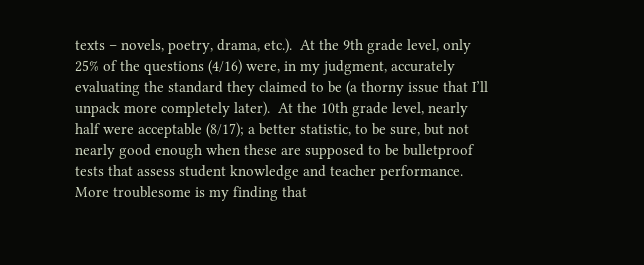texts – novels, poetry, drama, etc.).  At the 9th grade level, only 25% of the questions (4/16) were, in my judgment, accurately evaluating the standard they claimed to be (a thorny issue that I’ll unpack more completely later).  At the 10th grade level, nearly half were acceptable (8/17); a better statistic, to be sure, but not nearly good enough when these are supposed to be bulletproof tests that assess student knowledge and teacher performance.  More troublesome is my finding that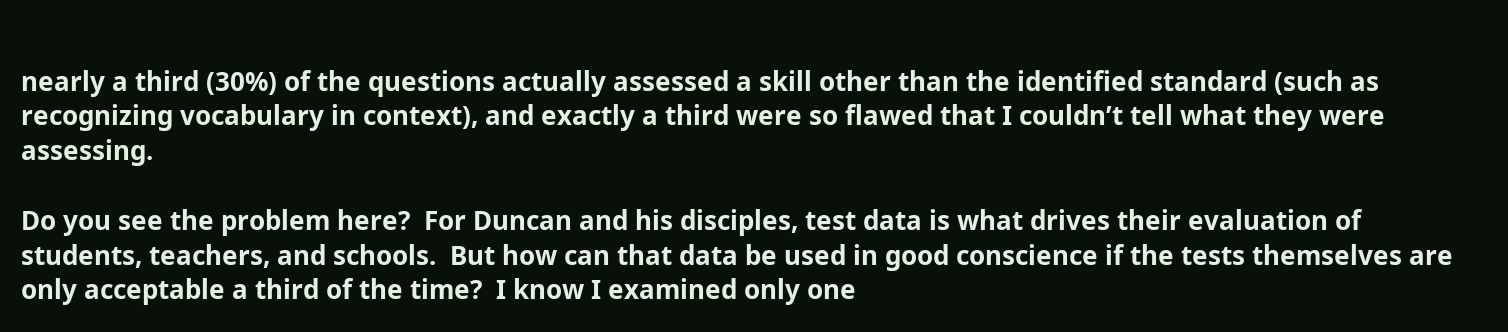nearly a third (30%) of the questions actually assessed a skill other than the identified standard (such as recognizing vocabulary in context), and exactly a third were so flawed that I couldn’t tell what they were assessing.

Do you see the problem here?  For Duncan and his disciples, test data is what drives their evaluation of students, teachers, and schools.  But how can that data be used in good conscience if the tests themselves are only acceptable a third of the time?  I know I examined only one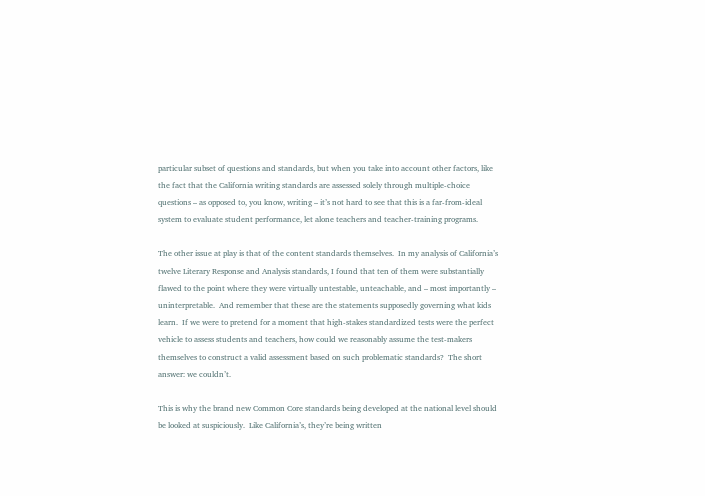particular subset of questions and standards, but when you take into account other factors, like the fact that the California writing standards are assessed solely through multiple-choice questions – as opposed to, you know, writing – it’s not hard to see that this is a far-from-ideal system to evaluate student performance, let alone teachers and teacher-training programs.

The other issue at play is that of the content standards themselves.  In my analysis of California’s twelve Literary Response and Analysis standards, I found that ten of them were substantially flawed to the point where they were virtually untestable, unteachable, and – most importantly – uninterpretable.  And remember that these are the statements supposedly governing what kids learn.  If we were to pretend for a moment that high-stakes standardized tests were the perfect vehicle to assess students and teachers, how could we reasonably assume the test-makers themselves to construct a valid assessment based on such problematic standards?  The short answer: we couldn’t.

This is why the brand new Common Core standards being developed at the national level should be looked at suspiciously.  Like California’s, they’re being written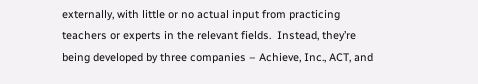externally, with little or no actual input from practicing teachers or experts in the relevant fields.  Instead, they’re being developed by three companies – Achieve, Inc., ACT, and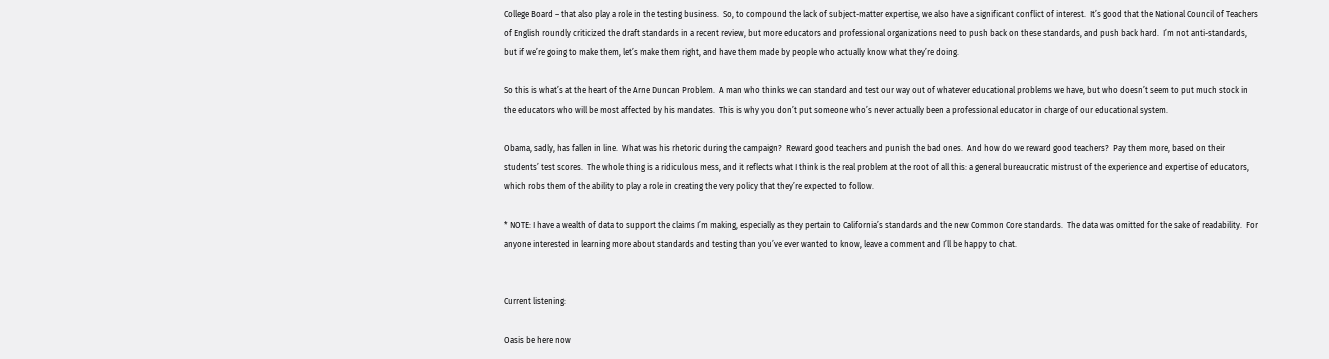College Board – that also play a role in the testing business.  So, to compound the lack of subject-matter expertise, we also have a significant conflict of interest.  It’s good that the National Council of Teachers of English roundly criticized the draft standards in a recent review, but more educators and professional organizations need to push back on these standards, and push back hard.  I’m not anti-standards, but if we’re going to make them, let’s make them right, and have them made by people who actually know what they’re doing.

So this is what’s at the heart of the Arne Duncan Problem.  A man who thinks we can standard and test our way out of whatever educational problems we have, but who doesn’t seem to put much stock in the educators who will be most affected by his mandates.  This is why you don’t put someone who’s never actually been a professional educator in charge of our educational system.

Obama, sadly, has fallen in line.  What was his rhetoric during the campaign?  Reward good teachers and punish the bad ones.  And how do we reward good teachers?  Pay them more, based on their students’ test scores.  The whole thing is a ridiculous mess, and it reflects what I think is the real problem at the root of all this: a general bureaucratic mistrust of the experience and expertise of educators, which robs them of the ability to play a role in creating the very policy that they’re expected to follow.

* NOTE: I have a wealth of data to support the claims I’m making, especially as they pertain to California’s standards and the new Common Core standards.  The data was omitted for the sake of readability.  For anyone interested in learning more about standards and testing than you’ve ever wanted to know, leave a comment and I’ll be happy to chat.


Current listening:

Oasis be here now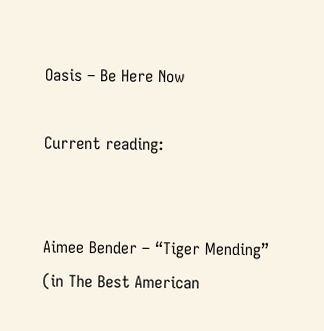Oasis – Be Here Now

Current reading:


Aimee Bender – “Tiger Mending” (in The Best American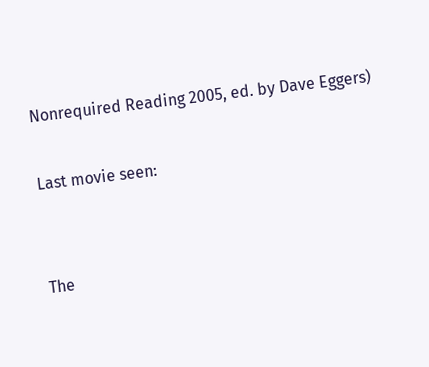Nonrequired Reading 2005, ed. by Dave Eggers)

Last movie seen:


The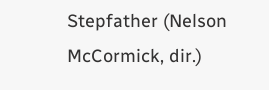Stepfather (Nelson McCormick, dir.)